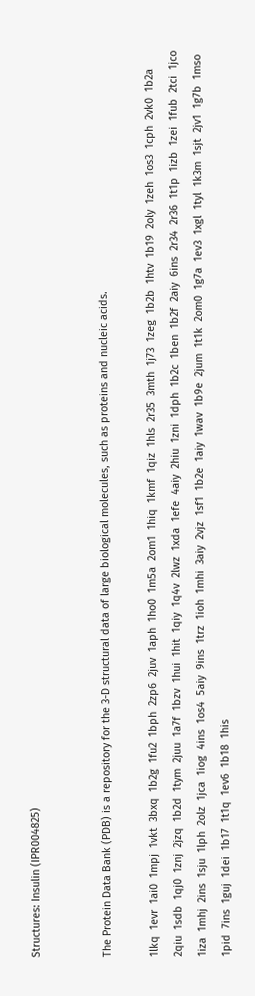Structures: Insulin (IPR004825)


The Protein Data Bank (PDB) is a repository for the 3-D structural data of large biological molecules, such as proteins and nucleic acids.

1lkq  1evr  1ai0  1mpj  1vkt  3bxq  1b2g  1fu2  1bph  2zp6  2juv  1aph  1ho0  1m5a  2om1  1hiq  1kmf  1qiz  1hls  2r35  3mth  1j73  1zeg  1b2b  1htv  1b19  2oly  1zeh  1os3  1cph  2vk0  1b2a  2qiu  1sdb  1qj0  1znj  2jzq  1b2d  1tym  2juu  1a7f  1bzv  1hui  1hit  1qiy  1q4v  2lwz  1xda  1efe  4aiy  2hiu  1zni  1dph  1b2c  1ben  1b2f  2aiy  6ins  2r34  2r36  1t1p  1izb  1zei  1fub  2tci  1jco  1iza  1mhj  2ins  1sju  1lph  2olz  1jca  1iog  4ins  1os4  5aiy  9ins  1trz  1ioh  1mhi  3aiy  2vjz  1sf1  1b2e  1aiy  1wav  1b9e  2jum  1t1k  2om0  1g7a  1ev3  1xgl  1tyl  1k3m  1sjt  2jv1  1g7b  1mso  1pid  7ins  1guj  1dei  1b17  1t1q  1ev6  1b18  1his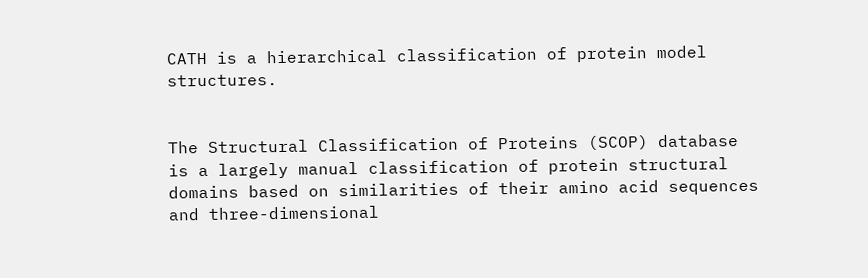CATH is a hierarchical classification of protein model structures.


The Structural Classification of Proteins (SCOP) database is a largely manual classification of protein structural domains based on similarities of their amino acid sequences and three-dimensional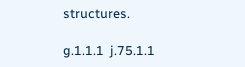structures.

g.1.1.1  j.75.1.1